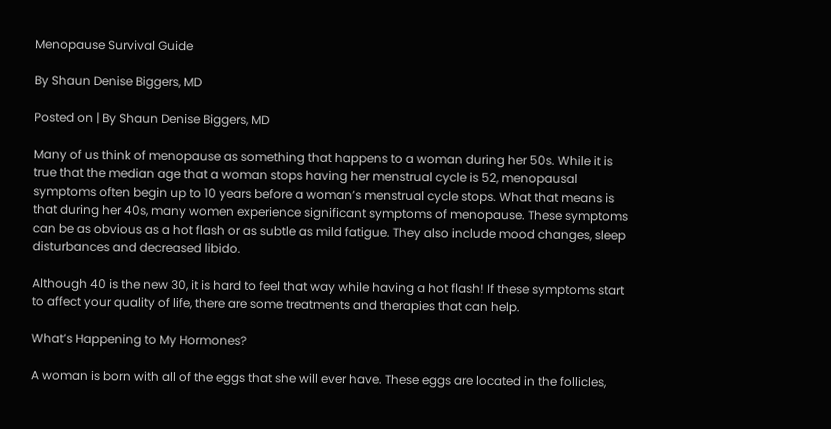Menopause Survival Guide

By Shaun Denise Biggers, MD

Posted on | By Shaun Denise Biggers, MD

Many of us think of menopause as something that happens to a woman during her 50s. While it is true that the median age that a woman stops having her menstrual cycle is 52, menopausal symptoms often begin up to 10 years before a woman’s menstrual cycle stops. What that means is that during her 40s, many women experience significant symptoms of menopause. These symptoms can be as obvious as a hot flash or as subtle as mild fatigue. They also include mood changes, sleep disturbances and decreased libido.

Although 40 is the new 30, it is hard to feel that way while having a hot flash! If these symptoms start to affect your quality of life, there are some treatments and therapies that can help.

What’s Happening to My Hormones?

A woman is born with all of the eggs that she will ever have. These eggs are located in the follicles,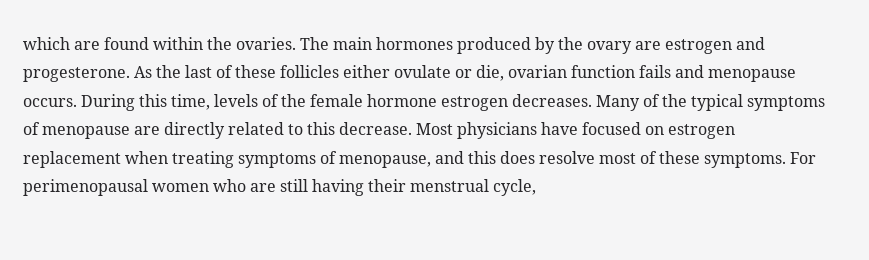which are found within the ovaries. The main hormones produced by the ovary are estrogen and progesterone. As the last of these follicles either ovulate or die, ovarian function fails and menopause occurs. During this time, levels of the female hormone estrogen decreases. Many of the typical symptoms of menopause are directly related to this decrease. Most physicians have focused on estrogen replacement when treating symptoms of menopause, and this does resolve most of these symptoms. For perimenopausal women who are still having their menstrual cycle,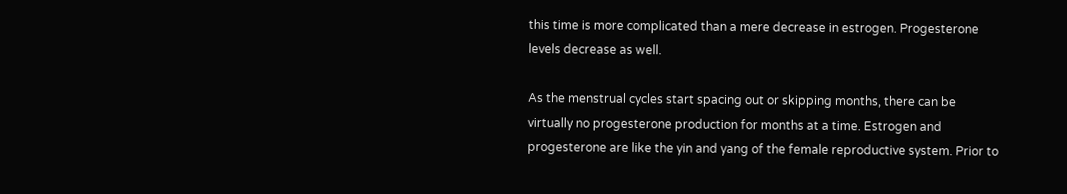this time is more complicated than a mere decrease in estrogen. Progesterone levels decrease as well.

As the menstrual cycles start spacing out or skipping months, there can be virtually no progesterone production for months at a time. Estrogen and progesterone are like the yin and yang of the female reproductive system. Prior to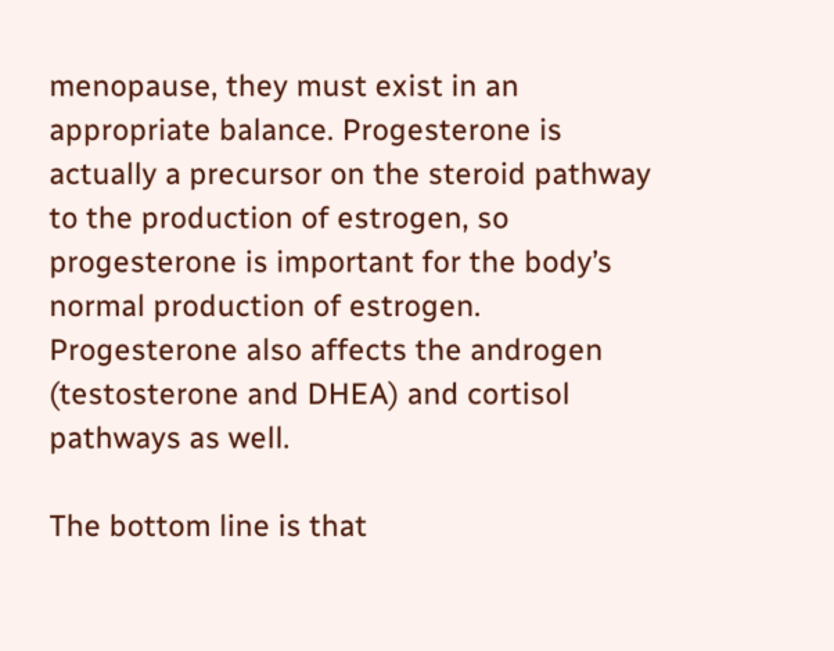menopause, they must exist in an appropriate balance. Progesterone is actually a precursor on the steroid pathway to the production of estrogen, so progesterone is important for the body’s normal production of estrogen. Progesterone also affects the androgen (testosterone and DHEA) and cortisol pathways as well.

The bottom line is that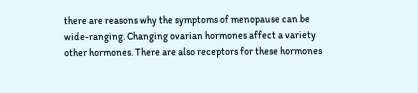there are reasons why the symptoms of menopause can be wide-ranging. Changing ovarian hormones affect a variety other hormones. There are also receptors for these hormones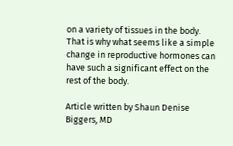on a variety of tissues in the body. That is why what seems like a simple change in reproductive hormones can have such a significant effect on the rest of the body.

Article written by Shaun Denise Biggers, MD